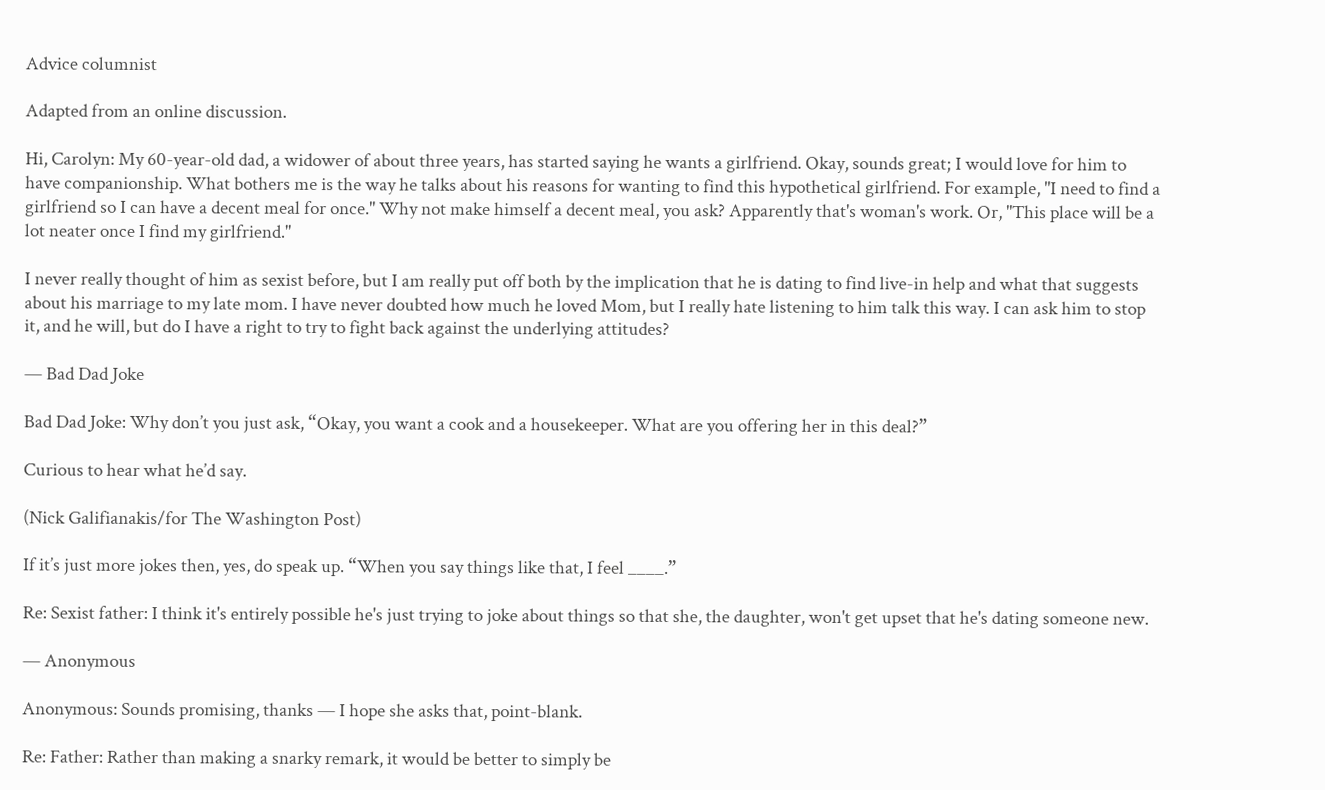Advice columnist

Adapted from an online discussion.

Hi, Carolyn: My 60-year-old dad, a widower of about three years, has started saying he wants a girlfriend. Okay, sounds great; I would love for him to have companionship. What bothers me is the way he talks about his reasons for wanting to find this hypothetical girlfriend. For example, "I need to find a girlfriend so I can have a decent meal for once." Why not make himself a decent meal, you ask? Apparently that's woman's work. Or, "This place will be a lot neater once I find my girlfriend."

I never really thought of him as sexist before, but I am really put off both by the implication that he is dating to find live-in help and what that suggests about his marriage to my late mom. I have never doubted how much he loved Mom, but I really hate listening to him talk this way. I can ask him to stop it, and he will, but do I have a right to try to fight back against the underlying attitudes?

— Bad Dad Joke

Bad Dad Joke: Why don’t you just ask, “Okay, you want a cook and a housekeeper. What are you offering her in this deal?”

Curious to hear what he’d say.

(Nick Galifianakis/for The Washington Post)

If it’s just more jokes then, yes, do speak up. “When you say things like that, I feel ____.”

Re: Sexist father: I think it's entirely possible he's just trying to joke about things so that she, the daughter, won't get upset that he's dating someone new.

— Anonymous

Anonymous: Sounds promising, thanks — I hope she asks that, point-blank.

Re: Father: Rather than making a snarky remark, it would be better to simply be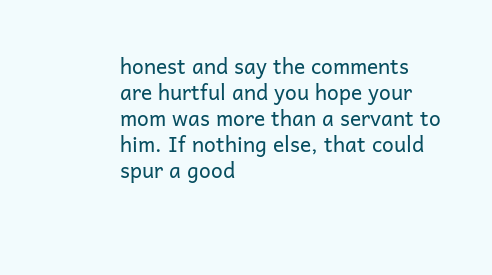honest and say the comments are hurtful and you hope your mom was more than a servant to him. If nothing else, that could spur a good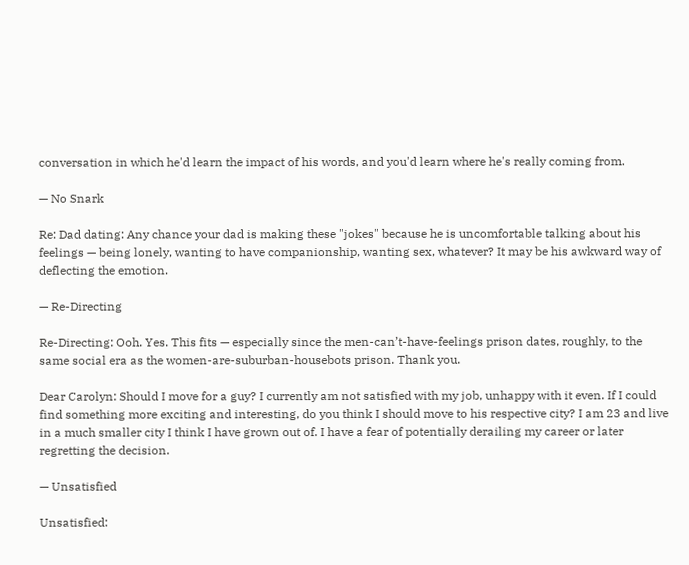conversation in which he'd learn the impact of his words, and you'd learn where he's really coming from.

— No Snark

Re: Dad dating: Any chance your dad is making these "jokes" because he is uncomfortable talking about his feelings — being lonely, wanting to have companionship, wanting sex, whatever? It may be his awkward way of deflecting the emotion.

— Re-Directing

Re-Directing: Ooh. Yes. This fits — especially since the men-can’t-have-feelings prison dates, roughly, to the same social era as the women-are-suburban-housebots prison. Thank you.

Dear Carolyn: Should I move for a guy? I currently am not satisfied with my job, unhappy with it even. If I could find something more exciting and interesting, do you think I should move to his respective city? I am 23 and live in a much smaller city I think I have grown out of. I have a fear of potentially derailing my career or later regretting the decision.

— Unsatisfied

Unsatisfied: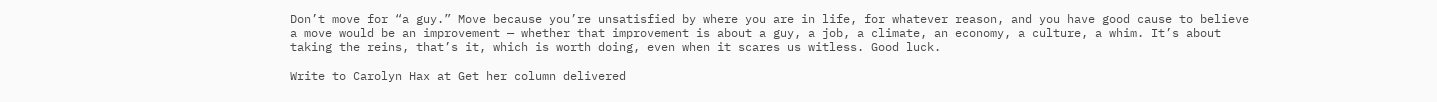Don’t move for “a guy.” Move because you’re unsatisfied by where you are in life, for whatever reason, and you have good cause to believe a move would be an improvement — whether that improvement is about a guy, a job, a climate, an economy, a culture, a whim. It’s about taking the reins, that’s it, which is worth doing, even when it scares us witless. Good luck.

Write to Carolyn Hax at Get her column delivered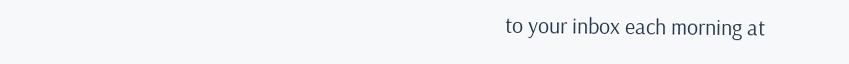to your inbox each morning at